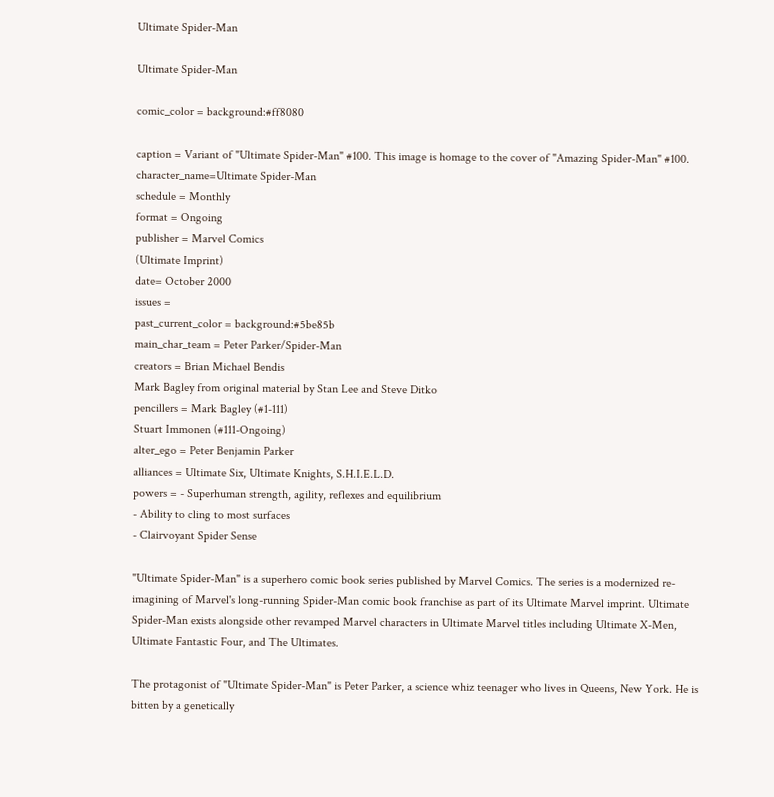Ultimate Spider-Man

Ultimate Spider-Man

comic_color = background:#ff8080

caption = Variant of "Ultimate Spider-Man" #100. This image is homage to the cover of "Amazing Spider-Man" #100.
character_name=Ultimate Spider-Man
schedule = Monthly
format = Ongoing
publisher = Marvel Comics
(Ultimate Imprint)
date= October 2000
issues =
past_current_color = background:#5be85b
main_char_team = Peter Parker/Spider-Man
creators = Brian Michael Bendis
Mark Bagley from original material by Stan Lee and Steve Ditko
pencillers = Mark Bagley (#1-111)
Stuart Immonen (#111-Ongoing)
alter_ego = Peter Benjamin Parker
alliances = Ultimate Six, Ultimate Knights, S.H.I.E.L.D.
powers = - Superhuman strength, agility, reflexes and equilibrium
- Ability to cling to most surfaces
- Clairvoyant Spider Sense

"Ultimate Spider-Man" is a superhero comic book series published by Marvel Comics. The series is a modernized re-imagining of Marvel's long-running Spider-Man comic book franchise as part of its Ultimate Marvel imprint. Ultimate Spider-Man exists alongside other revamped Marvel characters in Ultimate Marvel titles including Ultimate X-Men, Ultimate Fantastic Four, and The Ultimates.

The protagonist of "Ultimate Spider-Man" is Peter Parker, a science whiz teenager who lives in Queens, New York. He is bitten by a genetically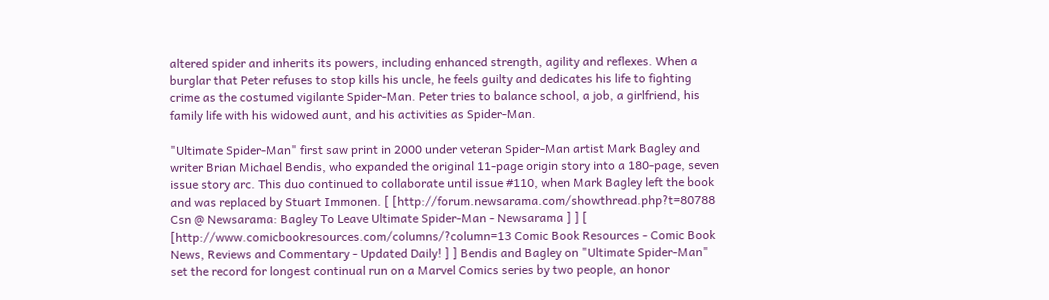altered spider and inherits its powers, including enhanced strength, agility and reflexes. When a burglar that Peter refuses to stop kills his uncle, he feels guilty and dedicates his life to fighting crime as the costumed vigilante Spider-Man. Peter tries to balance school, a job, a girlfriend, his family life with his widowed aunt, and his activities as Spider-Man.

"Ultimate Spider-Man" first saw print in 2000 under veteran Spider-Man artist Mark Bagley and writer Brian Michael Bendis, who expanded the original 11-page origin story into a 180-page, seven issue story arc. This duo continued to collaborate until issue #110, when Mark Bagley left the book and was replaced by Stuart Immonen. [ [http://forum.newsarama.com/showthread.php?t=80788 Csn @ Newsarama: Bagley To Leave Ultimate Spider-Man - Newsarama ] ] [ [http://www.comicbookresources.com/columns/?column=13 Comic Book Resources - Comic Book News, Reviews and Commentary - Updated Daily! ] ] Bendis and Bagley on "Ultimate Spider-Man" set the record for longest continual run on a Marvel Comics series by two people, an honor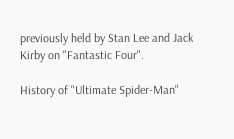previously held by Stan Lee and Jack Kirby on "Fantastic Four".

History of "Ultimate Spider-Man"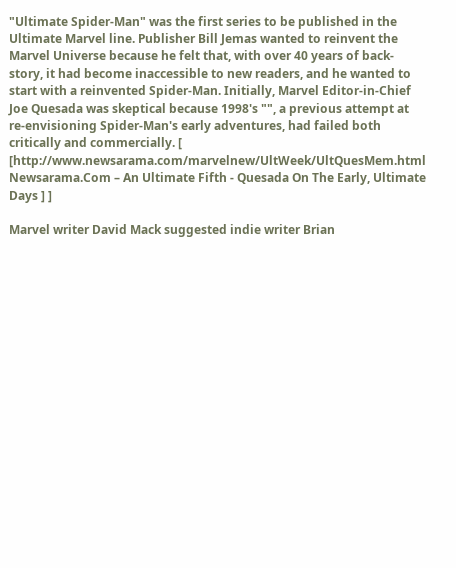"Ultimate Spider-Man" was the first series to be published in the Ultimate Marvel line. Publisher Bill Jemas wanted to reinvent the Marvel Universe because he felt that, with over 40 years of back-story, it had become inaccessible to new readers, and he wanted to start with a reinvented Spider-Man. Initially, Marvel Editor-in-Chief Joe Quesada was skeptical because 1998's "", a previous attempt at re-envisioning Spider-Man's early adventures, had failed both critically and commercially. [ [http://www.newsarama.com/marvelnew/UltWeek/UltQuesMem.html Newsarama.Com – An Ultimate Fifth - Quesada On The Early, Ultimate Days ] ]

Marvel writer David Mack suggested indie writer Brian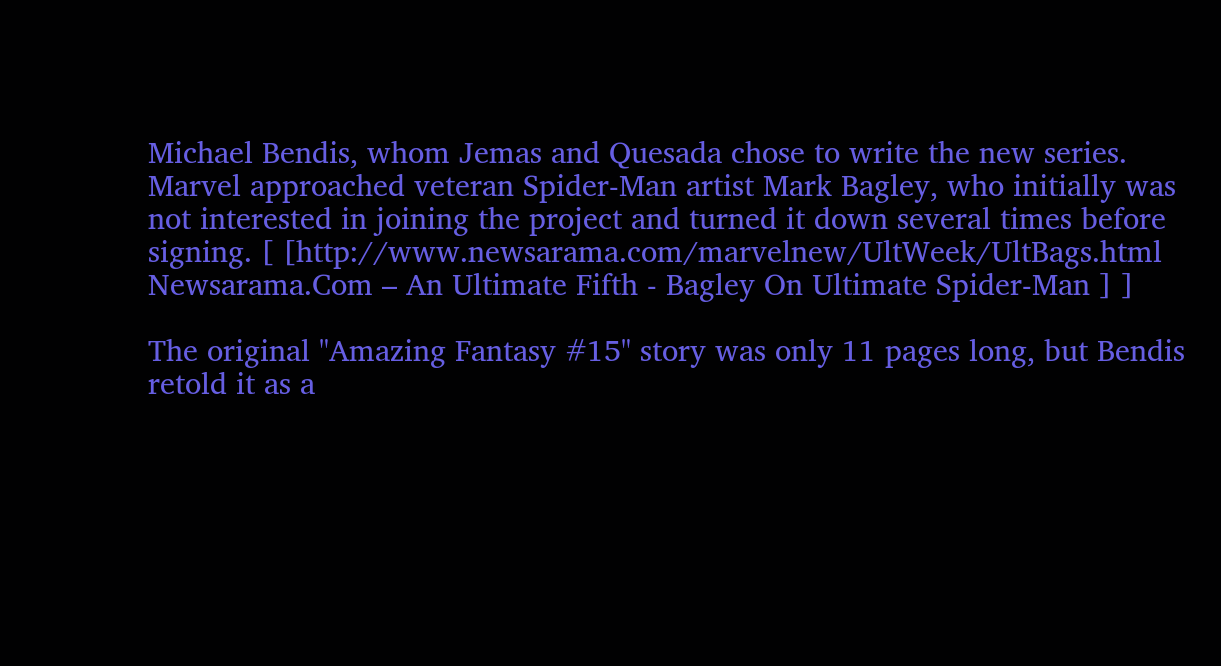Michael Bendis, whom Jemas and Quesada chose to write the new series. Marvel approached veteran Spider-Man artist Mark Bagley, who initially was not interested in joining the project and turned it down several times before signing. [ [http://www.newsarama.com/marvelnew/UltWeek/UltBags.html Newsarama.Com – An Ultimate Fifth - Bagley On Ultimate Spider-Man ] ]

The original "Amazing Fantasy #15" story was only 11 pages long, but Bendis retold it as a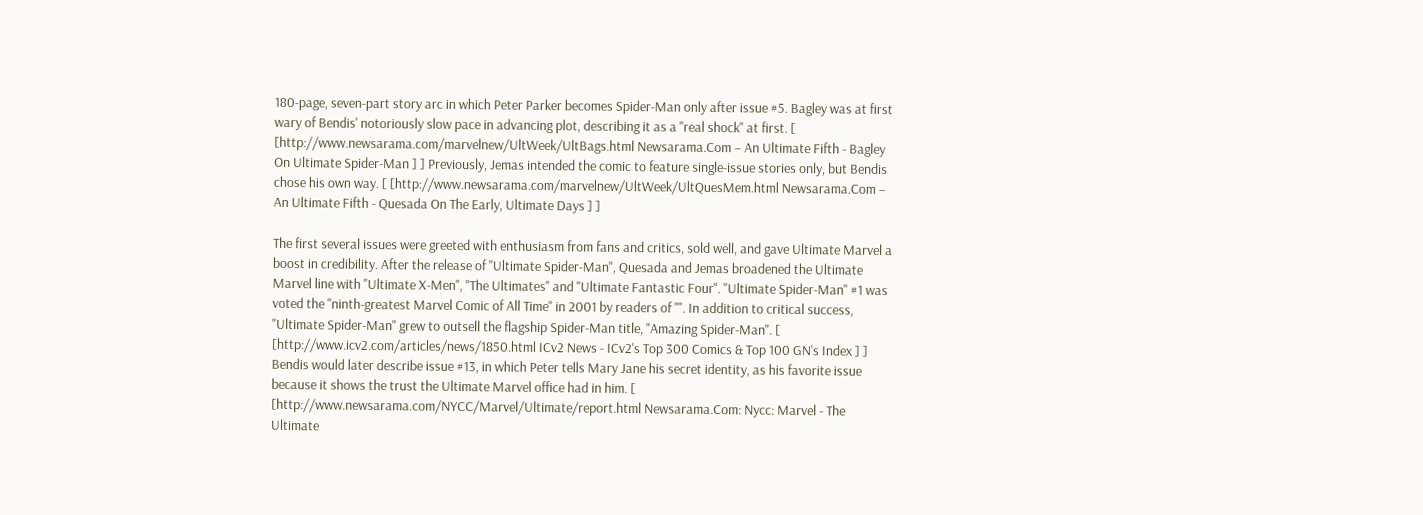180-page, seven-part story arc in which Peter Parker becomes Spider-Man only after issue #5. Bagley was at first wary of Bendis' notoriously slow pace in advancing plot, describing it as a "real shock" at first. [ [http://www.newsarama.com/marvelnew/UltWeek/UltBags.html Newsarama.Com – An Ultimate Fifth - Bagley On Ultimate Spider-Man ] ] Previously, Jemas intended the comic to feature single-issue stories only, but Bendis chose his own way. [ [http://www.newsarama.com/marvelnew/UltWeek/UltQuesMem.html Newsarama.Com – An Ultimate Fifth - Quesada On The Early, Ultimate Days ] ]

The first several issues were greeted with enthusiasm from fans and critics, sold well, and gave Ultimate Marvel a boost in credibility. After the release of "Ultimate Spider-Man", Quesada and Jemas broadened the Ultimate Marvel line with "Ultimate X-Men", "The Ultimates" and "Ultimate Fantastic Four". "Ultimate Spider-Man" #1 was voted the "ninth-greatest Marvel Comic of All Time" in 2001 by readers of "". In addition to critical success, "Ultimate Spider-Man" grew to outsell the flagship Spider-Man title, "Amazing Spider-Man". [ [http://www.icv2.com/articles/news/1850.html ICv2 News - ICv2's Top 300 Comics & Top 100 GN's Index ] ] Bendis would later describe issue #13, in which Peter tells Mary Jane his secret identity, as his favorite issue because it shows the trust the Ultimate Marvel office had in him. [ [http://www.newsarama.com/NYCC/Marvel/Ultimate/report.html Newsarama.Com: Nycc: Marvel - The Ultimate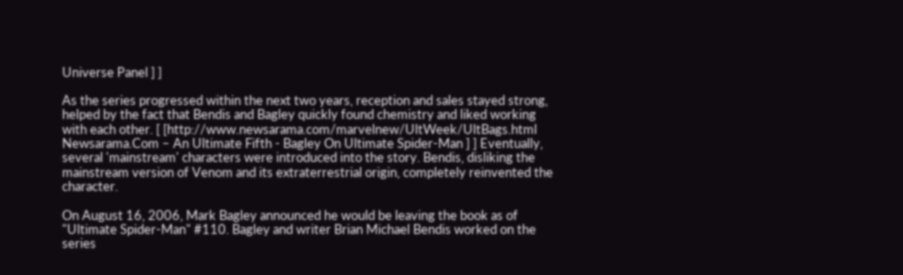Universe Panel ] ]

As the series progressed within the next two years, reception and sales stayed strong, helped by the fact that Bendis and Bagley quickly found chemistry and liked working with each other. [ [http://www.newsarama.com/marvelnew/UltWeek/UltBags.html Newsarama.Com – An Ultimate Fifth - Bagley On Ultimate Spider-Man ] ] Eventually, several 'mainstream' characters were introduced into the story. Bendis, disliking the mainstream version of Venom and its extraterrestrial origin, completely reinvented the character.

On August 16, 2006, Mark Bagley announced he would be leaving the book as of "Ultimate Spider-Man" #110. Bagley and writer Brian Michael Bendis worked on the series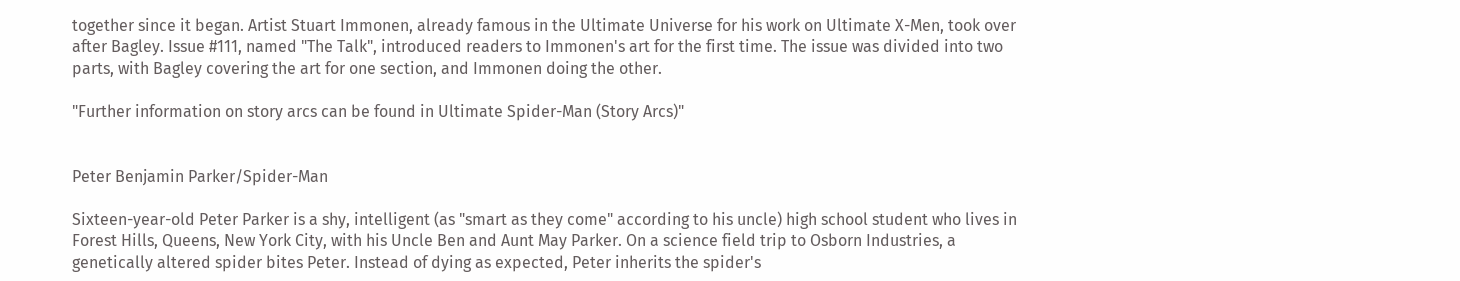together since it began. Artist Stuart Immonen, already famous in the Ultimate Universe for his work on Ultimate X-Men, took over after Bagley. Issue #111, named "The Talk", introduced readers to Immonen's art for the first time. The issue was divided into two parts, with Bagley covering the art for one section, and Immonen doing the other.

"Further information on story arcs can be found in Ultimate Spider-Man (Story Arcs)"


Peter Benjamin Parker/Spider-Man

Sixteen-year-old Peter Parker is a shy, intelligent (as "smart as they come" according to his uncle) high school student who lives in Forest Hills, Queens, New York City, with his Uncle Ben and Aunt May Parker. On a science field trip to Osborn Industries, a genetically altered spider bites Peter. Instead of dying as expected, Peter inherits the spider's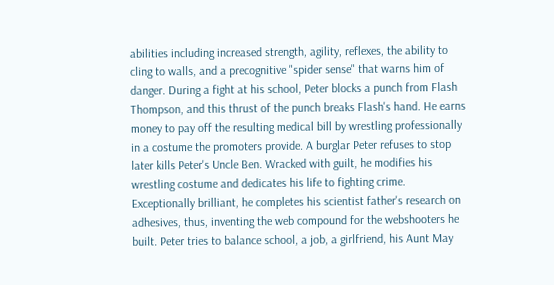abilities including increased strength, agility, reflexes, the ability to cling to walls, and a precognitive "spider sense" that warns him of danger. During a fight at his school, Peter blocks a punch from Flash Thompson, and this thrust of the punch breaks Flash's hand. He earns money to pay off the resulting medical bill by wrestling professionally in a costume the promoters provide. A burglar Peter refuses to stop later kills Peter's Uncle Ben. Wracked with guilt, he modifies his wrestling costume and dedicates his life to fighting crime. Exceptionally brilliant, he completes his scientist father's research on adhesives, thus, inventing the web compound for the webshooters he built. Peter tries to balance school, a job, a girlfriend, his Aunt May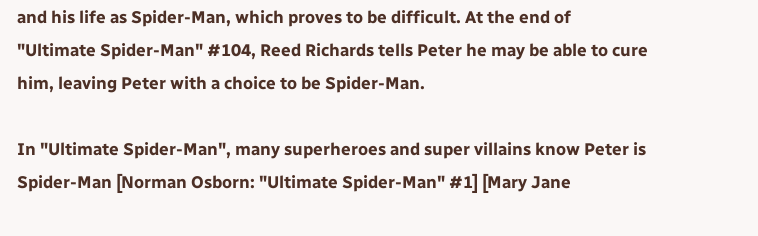and his life as Spider-Man, which proves to be difficult. At the end of "Ultimate Spider-Man" #104, Reed Richards tells Peter he may be able to cure him, leaving Peter with a choice to be Spider-Man.

In "Ultimate Spider-Man", many superheroes and super villains know Peter is Spider-Man [Norman Osborn: "Ultimate Spider-Man" #1] [Mary Jane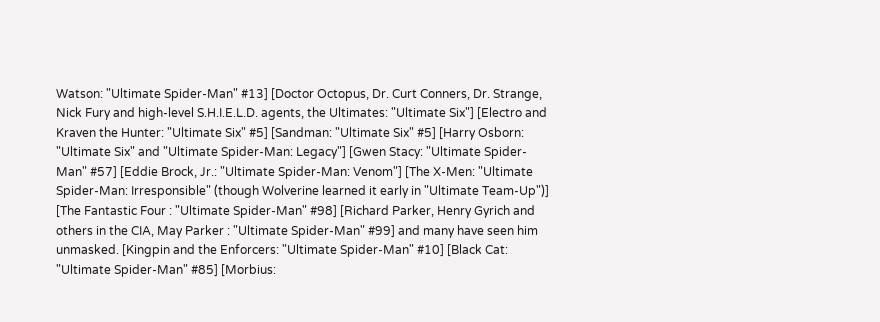Watson: "Ultimate Spider-Man" #13] [Doctor Octopus, Dr. Curt Conners, Dr. Strange, Nick Fury and high-level S.H.I.E.L.D. agents, the Ultimates: "Ultimate Six"] [Electro and Kraven the Hunter: "Ultimate Six" #5] [Sandman: "Ultimate Six" #5] [Harry Osborn: "Ultimate Six" and "Ultimate Spider-Man: Legacy"] [Gwen Stacy: "Ultimate Spider-Man" #57] [Eddie Brock, Jr.: "Ultimate Spider-Man: Venom"] [The X-Men: "Ultimate Spider-Man: Irresponsible" (though Wolverine learned it early in "Ultimate Team-Up")] [The Fantastic Four : "Ultimate Spider-Man" #98] [Richard Parker, Henry Gyrich and others in the CIA, May Parker : "Ultimate Spider-Man" #99] and many have seen him unmasked. [Kingpin and the Enforcers: "Ultimate Spider-Man" #10] [Black Cat: "Ultimate Spider-Man" #85] [Morbius: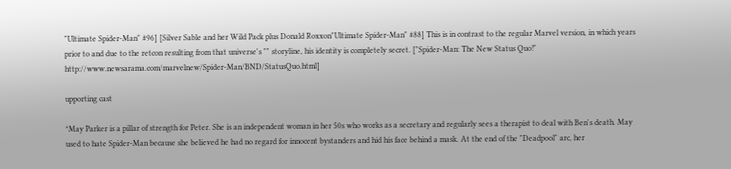"Ultimate Spider-Man" #96] [Silver Sable and her Wild Pack plus Donald Roxxon"Ultimate Spider-Man" #88] This is in contrast to the regular Marvel version, in which years prior to and due to the retcon resulting from that universe's "" storyline, his identity is completely secret. ["Spider-Man: The New Status Quo!" http://www.newsarama.com/marvelnew/Spider-Man/BND/StatusQuo.html]

upporting cast

*May Parker is a pillar of strength for Peter. She is an independent woman in her 50s who works as a secretary and regularly sees a therapist to deal with Ben's death. May used to hate Spider-Man because she believed he had no regard for innocent bystanders and hid his face behind a mask. At the end of the "Deadpool" arc, her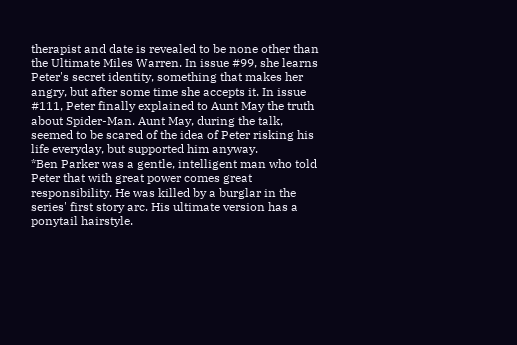therapist and date is revealed to be none other than the Ultimate Miles Warren. In issue #99, she learns Peter's secret identity, something that makes her angry, but after some time she accepts it. In issue #111, Peter finally explained to Aunt May the truth about Spider-Man. Aunt May, during the talk, seemed to be scared of the idea of Peter risking his life everyday, but supported him anyway.
*Ben Parker was a gentle, intelligent man who told Peter that with great power comes great responsibility. He was killed by a burglar in the series' first story arc. His ultimate version has a ponytail hairstyle.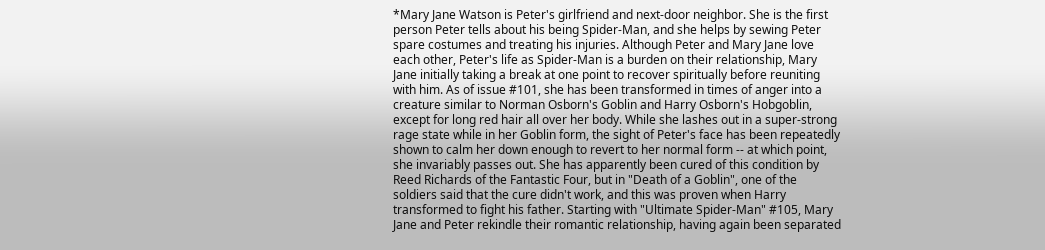*Mary Jane Watson is Peter's girlfriend and next-door neighbor. She is the first person Peter tells about his being Spider-Man, and she helps by sewing Peter spare costumes and treating his injuries. Although Peter and Mary Jane love each other, Peter's life as Spider-Man is a burden on their relationship, Mary Jane initially taking a break at one point to recover spiritually before reuniting with him. As of issue #101, she has been transformed in times of anger into a creature similar to Norman Osborn's Goblin and Harry Osborn's Hobgoblin, except for long red hair all over her body. While she lashes out in a super-strong rage state while in her Goblin form, the sight of Peter's face has been repeatedly shown to calm her down enough to revert to her normal form -- at which point, she invariably passes out. She has apparently been cured of this condition by Reed Richards of the Fantastic Four, but in "Death of a Goblin", one of the soldiers said that the cure didn't work, and this was proven when Harry transformed to fight his father. Starting with "Ultimate Spider-Man" #105, Mary Jane and Peter rekindle their romantic relationship, having again been separated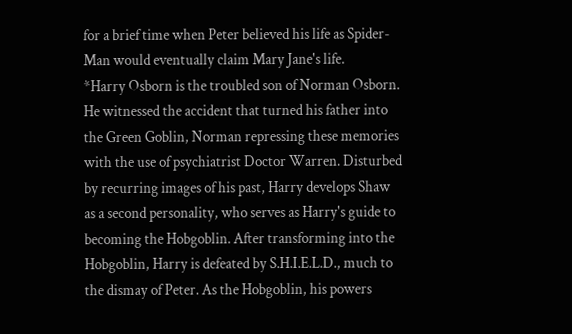for a brief time when Peter believed his life as Spider-Man would eventually claim Mary Jane's life.
*Harry Osborn is the troubled son of Norman Osborn. He witnessed the accident that turned his father into the Green Goblin, Norman repressing these memories with the use of psychiatrist Doctor Warren. Disturbed by recurring images of his past, Harry develops Shaw as a second personality, who serves as Harry's guide to becoming the Hobgoblin. After transforming into the Hobgoblin, Harry is defeated by S.H.I.E.L.D., much to the dismay of Peter. As the Hobgoblin, his powers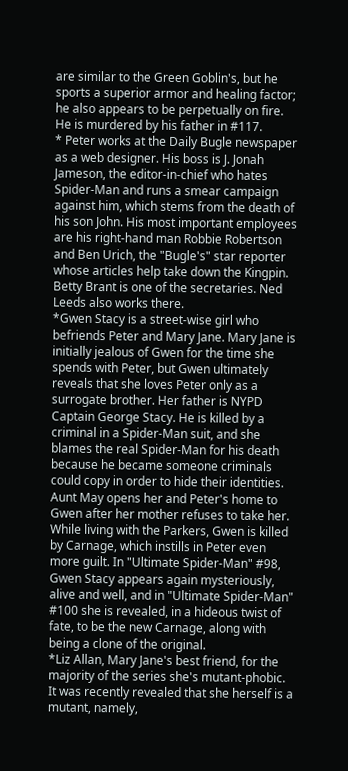are similar to the Green Goblin's, but he sports a superior armor and healing factor; he also appears to be perpetually on fire. He is murdered by his father in #117.
* Peter works at the Daily Bugle newspaper as a web designer. His boss is J. Jonah Jameson, the editor-in-chief who hates Spider-Man and runs a smear campaign against him, which stems from the death of his son John. His most important employees are his right-hand man Robbie Robertson and Ben Urich, the "Bugle's" star reporter whose articles help take down the Kingpin. Betty Brant is one of the secretaries. Ned Leeds also works there.
*Gwen Stacy is a street-wise girl who befriends Peter and Mary Jane. Mary Jane is initially jealous of Gwen for the time she spends with Peter, but Gwen ultimately reveals that she loves Peter only as a surrogate brother. Her father is NYPD Captain George Stacy. He is killed by a criminal in a Spider-Man suit, and she blames the real Spider-Man for his death because he became someone criminals could copy in order to hide their identities. Aunt May opens her and Peter's home to Gwen after her mother refuses to take her. While living with the Parkers, Gwen is killed by Carnage, which instills in Peter even more guilt. In "Ultimate Spider-Man" #98, Gwen Stacy appears again mysteriously, alive and well, and in "Ultimate Spider-Man" #100 she is revealed, in a hideous twist of fate, to be the new Carnage, along with being a clone of the original.
*Liz Allan, Mary Jane's best friend, for the majority of the series she's mutant-phobic. It was recently revealed that she herself is a mutant, namely,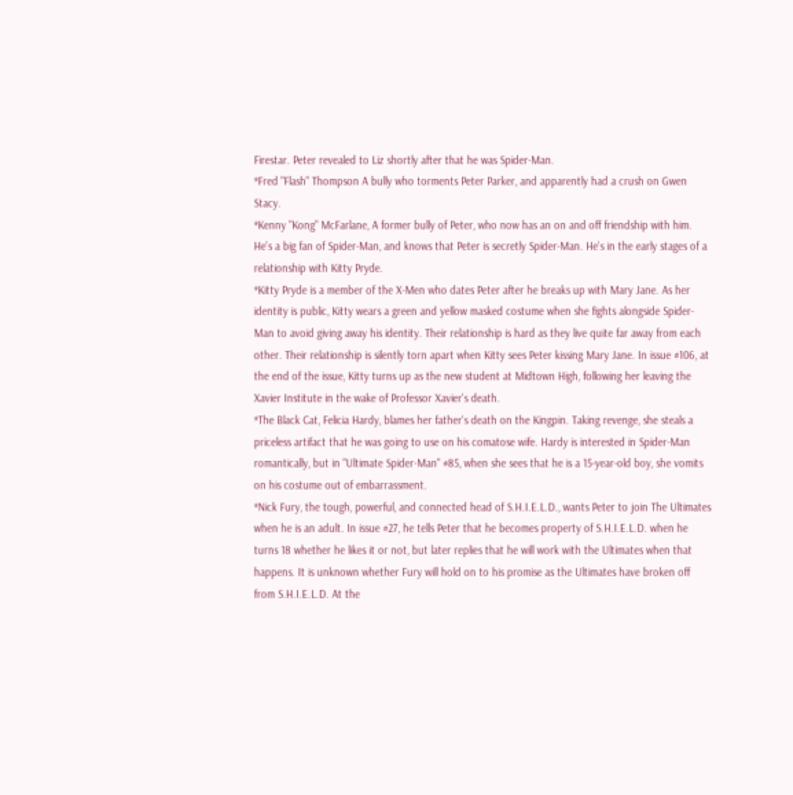Firestar. Peter revealed to Liz shortly after that he was Spider-Man.
*Fred "Flash" Thompson A bully who torments Peter Parker, and apparently had a crush on Gwen Stacy.
*Kenny "Kong" McFarlane, A former bully of Peter, who now has an on and off friendship with him. He's a big fan of Spider-Man, and knows that Peter is secretly Spider-Man. He's in the early stages of a relationship with Kitty Pryde.
*Kitty Pryde is a member of the X-Men who dates Peter after he breaks up with Mary Jane. As her identity is public, Kitty wears a green and yellow masked costume when she fights alongside Spider-Man to avoid giving away his identity. Their relationship is hard as they live quite far away from each other. Their relationship is silently torn apart when Kitty sees Peter kissing Mary Jane. In issue #106, at the end of the issue, Kitty turns up as the new student at Midtown High, following her leaving the Xavier Institute in the wake of Professor Xavier's death.
*The Black Cat, Felicia Hardy, blames her father's death on the Kingpin. Taking revenge, she steals a priceless artifact that he was going to use on his comatose wife. Hardy is interested in Spider-Man romantically, but in "Ultimate Spider-Man" #85, when she sees that he is a 15-year-old boy, she vomits on his costume out of embarrassment.
*Nick Fury, the tough, powerful, and connected head of S.H.I.E.L.D., wants Peter to join The Ultimates when he is an adult. In issue #27, he tells Peter that he becomes property of S.H.I.E.L.D. when he turns 18 whether he likes it or not, but later replies that he will work with the Ultimates when that happens. It is unknown whether Fury will hold on to his promise as the Ultimates have broken off from S.H.I.E.L.D. At the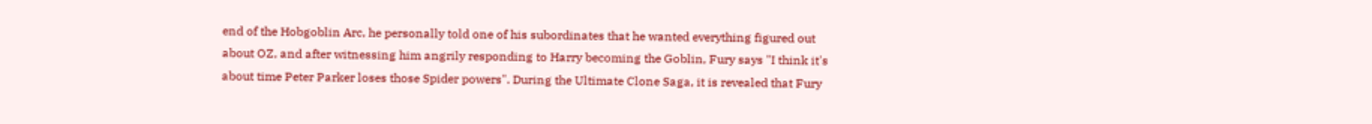end of the Hobgoblin Arc, he personally told one of his subordinates that he wanted everything figured out about OZ, and after witnessing him angrily responding to Harry becoming the Goblin, Fury says "I think it's about time Peter Parker loses those Spider powers". During the Ultimate Clone Saga, it is revealed that Fury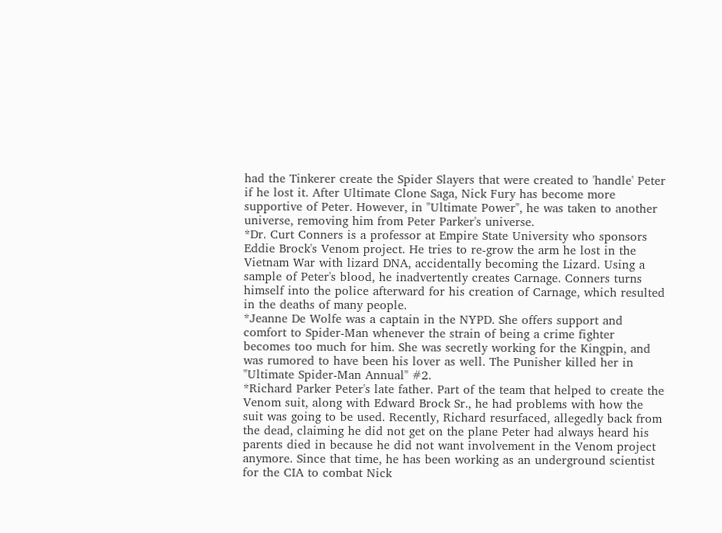had the Tinkerer create the Spider Slayers that were created to 'handle' Peter if he lost it. After Ultimate Clone Saga, Nick Fury has become more supportive of Peter. However, in "Ultimate Power", he was taken to another universe, removing him from Peter Parker's universe.
*Dr. Curt Conners is a professor at Empire State University who sponsors Eddie Brock's Venom project. He tries to re-grow the arm he lost in the Vietnam War with lizard DNA, accidentally becoming the Lizard. Using a sample of Peter's blood, he inadvertently creates Carnage. Conners turns himself into the police afterward for his creation of Carnage, which resulted in the deaths of many people.
*Jeanne De Wolfe was a captain in the NYPD. She offers support and comfort to Spider-Man whenever the strain of being a crime fighter becomes too much for him. She was secretly working for the Kingpin, and was rumored to have been his lover as well. The Punisher killed her in "Ultimate Spider-Man Annual" #2.
*Richard Parker Peter's late father. Part of the team that helped to create the Venom suit, along with Edward Brock Sr., he had problems with how the suit was going to be used. Recently, Richard resurfaced, allegedly back from the dead, claiming he did not get on the plane Peter had always heard his parents died in because he did not want involvement in the Venom project anymore. Since that time, he has been working as an underground scientist for the CIA to combat Nick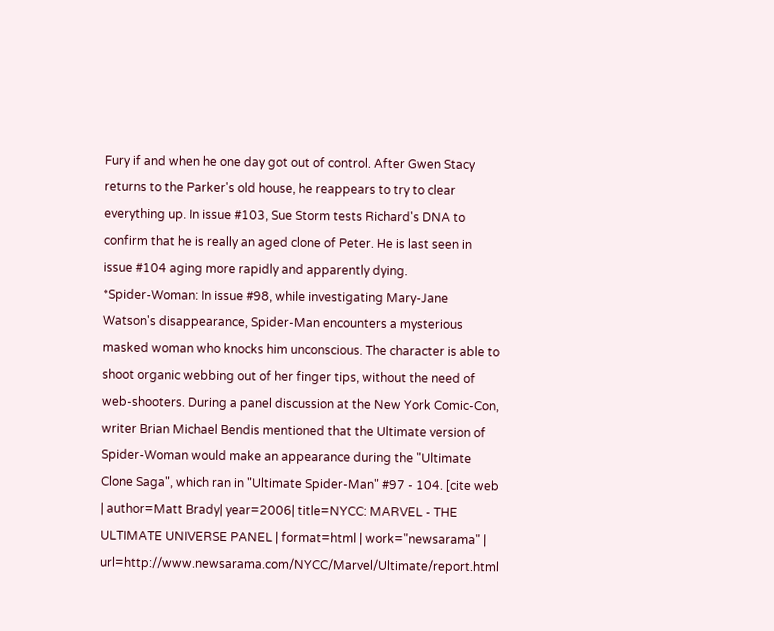Fury if and when he one day got out of control. After Gwen Stacy returns to the Parker's old house, he reappears to try to clear everything up. In issue #103, Sue Storm tests Richard's DNA to confirm that he is really an aged clone of Peter. He is last seen in issue #104 aging more rapidly and apparently dying.
*Spider-Woman: In issue #98, while investigating Mary-Jane Watson's disappearance, Spider-Man encounters a mysterious masked woman who knocks him unconscious. The character is able to shoot organic webbing out of her finger tips, without the need of web-shooters. During a panel discussion at the New York Comic-Con, writer Brian Michael Bendis mentioned that the Ultimate version of Spider-Woman would make an appearance during the "Ultimate Clone Saga", which ran in "Ultimate Spider-Man" #97 - 104. [cite web | author=Matt Brady| year=2006| title=NYCC: MARVEL - THE ULTIMATE UNIVERSE PANEL | format=html | work="newsarama" | url=http://www.newsarama.com/NYCC/Marvel/Ultimate/report.html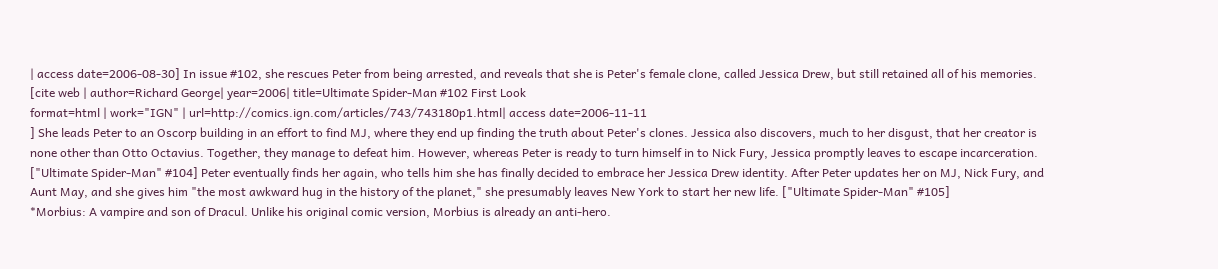| access date=2006-08-30] In issue #102, she rescues Peter from being arrested, and reveals that she is Peter's female clone, called Jessica Drew, but still retained all of his memories. [cite web | author=Richard George| year=2006| title=Ultimate Spider-Man #102 First Look
format=html | work="IGN" | url=http://comics.ign.com/articles/743/743180p1.html| access date=2006-11-11
] She leads Peter to an Oscorp building in an effort to find MJ, where they end up finding the truth about Peter's clones. Jessica also discovers, much to her disgust, that her creator is none other than Otto Octavius. Together, they manage to defeat him. However, whereas Peter is ready to turn himself in to Nick Fury, Jessica promptly leaves to escape incarceration. ["Ultimate Spider-Man" #104] Peter eventually finds her again, who tells him she has finally decided to embrace her Jessica Drew identity. After Peter updates her on MJ, Nick Fury, and Aunt May, and she gives him "the most awkward hug in the history of the planet," she presumably leaves New York to start her new life. ["Ultimate Spider-Man" #105]
*Morbius: A vampire and son of Dracul. Unlike his original comic version, Morbius is already an anti-hero.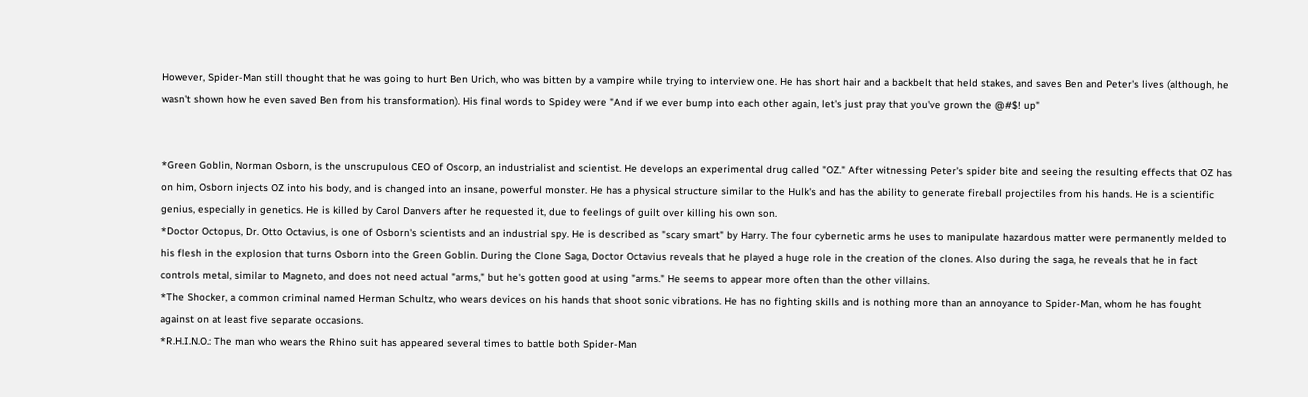However, Spider-Man still thought that he was going to hurt Ben Urich, who was bitten by a vampire while trying to interview one. He has short hair and a backbelt that held stakes, and saves Ben and Peter's lives (although, he wasn't shown how he even saved Ben from his transformation). His final words to Spidey were "And if we ever bump into each other again, let's just pray that you've grown the @#$! up"


*Green Goblin, Norman Osborn, is the unscrupulous CEO of Oscorp, an industrialist and scientist. He develops an experimental drug called "OZ." After witnessing Peter's spider bite and seeing the resulting effects that OZ has on him, Osborn injects OZ into his body, and is changed into an insane, powerful monster. He has a physical structure similar to the Hulk's and has the ability to generate fireball projectiles from his hands. He is a scientific genius, especially in genetics. He is killed by Carol Danvers after he requested it, due to feelings of guilt over killing his own son.
*Doctor Octopus, Dr. Otto Octavius, is one of Osborn's scientists and an industrial spy. He is described as "scary smart" by Harry. The four cybernetic arms he uses to manipulate hazardous matter were permanently melded to his flesh in the explosion that turns Osborn into the Green Goblin. During the Clone Saga, Doctor Octavius reveals that he played a huge role in the creation of the clones. Also during the saga, he reveals that he in fact controls metal, similar to Magneto, and does not need actual "arms," but he's gotten good at using "arms." He seems to appear more often than the other villains.
*The Shocker, a common criminal named Herman Schultz, who wears devices on his hands that shoot sonic vibrations. He has no fighting skills and is nothing more than an annoyance to Spider-Man, whom he has fought against on at least five separate occasions.
*R.H.I.N.O.: The man who wears the Rhino suit has appeared several times to battle both Spider-Man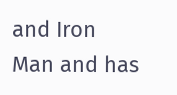and Iron Man and has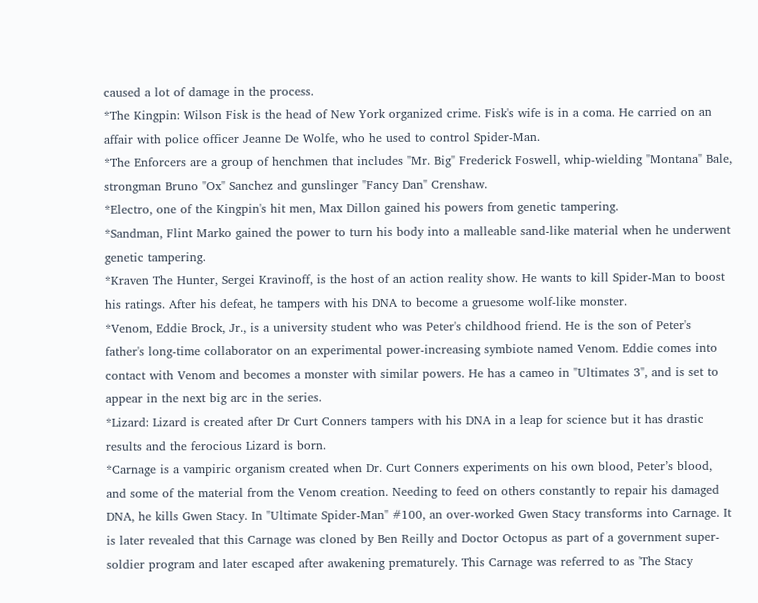caused a lot of damage in the process.
*The Kingpin: Wilson Fisk is the head of New York organized crime. Fisk's wife is in a coma. He carried on an affair with police officer Jeanne De Wolfe, who he used to control Spider-Man.
*The Enforcers are a group of henchmen that includes "Mr. Big" Frederick Foswell, whip-wielding "Montana" Bale, strongman Bruno "Ox" Sanchez and gunslinger "Fancy Dan" Crenshaw.
*Electro, one of the Kingpin's hit men, Max Dillon gained his powers from genetic tampering.
*Sandman, Flint Marko gained the power to turn his body into a malleable sand-like material when he underwent genetic tampering.
*Kraven The Hunter, Sergei Kravinoff, is the host of an action reality show. He wants to kill Spider-Man to boost his ratings. After his defeat, he tampers with his DNA to become a gruesome wolf-like monster.
*Venom, Eddie Brock, Jr., is a university student who was Peter's childhood friend. He is the son of Peter's father's long-time collaborator on an experimental power-increasing symbiote named Venom. Eddie comes into contact with Venom and becomes a monster with similar powers. He has a cameo in "Ultimates 3", and is set to appear in the next big arc in the series.
*Lizard: Lizard is created after Dr Curt Conners tampers with his DNA in a leap for science but it has drastic results and the ferocious Lizard is born.
*Carnage is a vampiric organism created when Dr. Curt Conners experiments on his own blood, Peter’s blood, and some of the material from the Venom creation. Needing to feed on others constantly to repair his damaged DNA, he kills Gwen Stacy. In "Ultimate Spider-Man" #100, an over-worked Gwen Stacy transforms into Carnage. It is later revealed that this Carnage was cloned by Ben Reilly and Doctor Octopus as part of a government super-soldier program and later escaped after awakening prematurely. This Carnage was referred to as 'The Stacy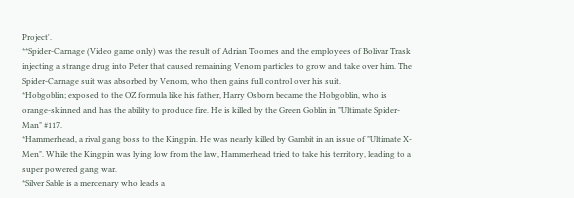Project'.
**Spider-Carnage (Video game only) was the result of Adrian Toomes and the employees of Bolivar Trask injecting a strange drug into Peter that caused remaining Venom particles to grow and take over him. The Spider-Carnage suit was absorbed by Venom, who then gains full control over his suit.
*Hobgoblin; exposed to the OZ formula like his father, Harry Osborn became the Hobgoblin, who is orange-skinned and has the ability to produce fire. He is killed by the Green Goblin in "Ultimate Spider-Man" #117.
*Hammerhead, a rival gang boss to the Kingpin. He was nearly killed by Gambit in an issue of "Ultimate X-Men". While the Kingpin was lying low from the law, Hammerhead tried to take his territory, leading to a super powered gang war.
*Silver Sable is a mercenary who leads a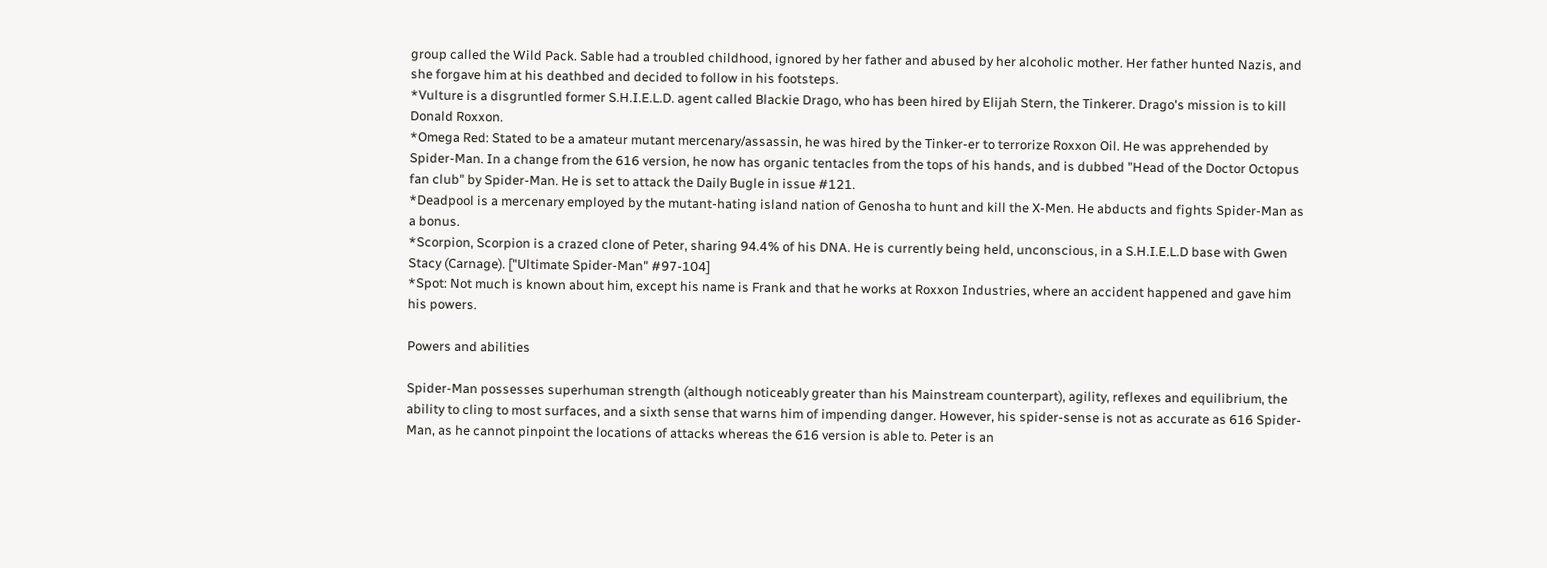group called the Wild Pack. Sable had a troubled childhood, ignored by her father and abused by her alcoholic mother. Her father hunted Nazis, and she forgave him at his deathbed and decided to follow in his footsteps.
*Vulture is a disgruntled former S.H.I.E.L.D. agent called Blackie Drago, who has been hired by Elijah Stern, the Tinkerer. Drago's mission is to kill Donald Roxxon.
*Omega Red: Stated to be a amateur mutant mercenary/assassin, he was hired by the Tinker-er to terrorize Roxxon Oil. He was apprehended by Spider-Man. In a change from the 616 version, he now has organic tentacles from the tops of his hands, and is dubbed "Head of the Doctor Octopus fan club" by Spider-Man. He is set to attack the Daily Bugle in issue #121.
*Deadpool is a mercenary employed by the mutant-hating island nation of Genosha to hunt and kill the X-Men. He abducts and fights Spider-Man as a bonus.
*Scorpion, Scorpion is a crazed clone of Peter, sharing 94.4% of his DNA. He is currently being held, unconscious, in a S.H.I.E.L.D base with Gwen Stacy (Carnage). ["Ultimate Spider-Man" #97-104]
*Spot: Not much is known about him, except his name is Frank and that he works at Roxxon Industries, where an accident happened and gave him his powers.

Powers and abilities

Spider-Man possesses superhuman strength (although noticeably greater than his Mainstream counterpart), agility, reflexes and equilibrium, the ability to cling to most surfaces, and a sixth sense that warns him of impending danger. However, his spider-sense is not as accurate as 616 Spider-Man, as he cannot pinpoint the locations of attacks whereas the 616 version is able to. Peter is an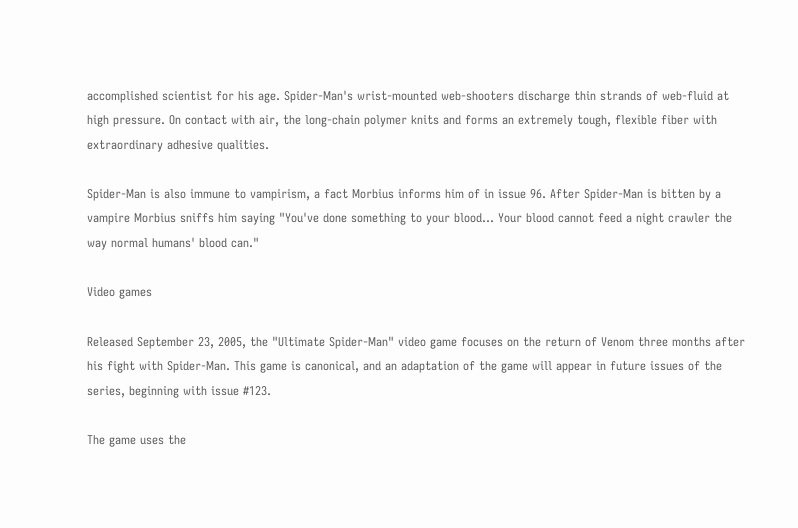accomplished scientist for his age. Spider-Man's wrist-mounted web-shooters discharge thin strands of web-fluid at high pressure. On contact with air, the long-chain polymer knits and forms an extremely tough, flexible fiber with extraordinary adhesive qualities.

Spider-Man is also immune to vampirism, a fact Morbius informs him of in issue 96. After Spider-Man is bitten by a vampire Morbius sniffs him saying "You've done something to your blood... Your blood cannot feed a night crawler the way normal humans' blood can."

Video games

Released September 23, 2005, the "Ultimate Spider-Man" video game focuses on the return of Venom three months after his fight with Spider-Man. This game is canonical, and an adaptation of the game will appear in future issues of the series, beginning with issue #123.

The game uses the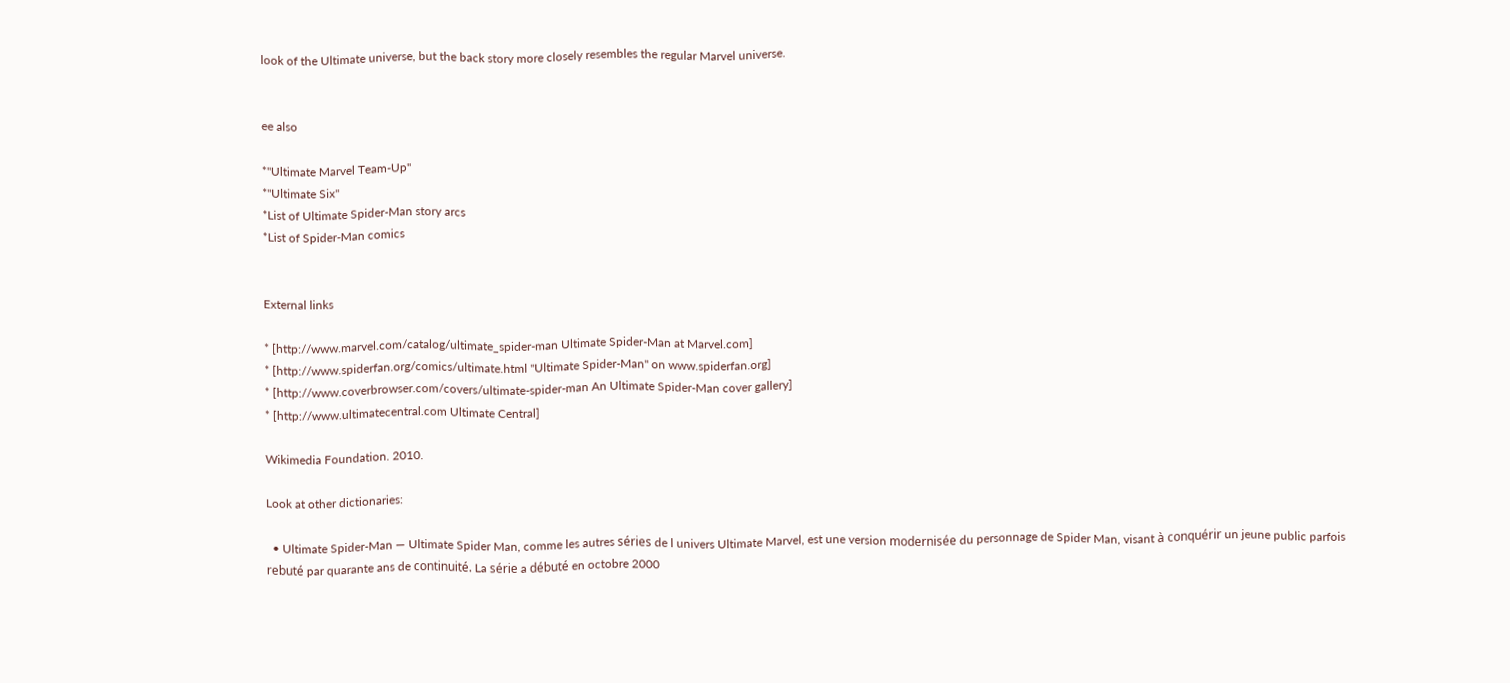look of the Ultimate universe, but the back story more closely resembles the regular Marvel universe.


ee also

*"Ultimate Marvel Team-Up"
*"Ultimate Six"
*List of Ultimate Spider-Man story arcs
*List of Spider-Man comics


External links

* [http://www.marvel.com/catalog/ultimate_spider-man Ultimate Spider-Man at Marvel.com]
* [http://www.spiderfan.org/comics/ultimate.html "Ultimate Spider-Man" on www.spiderfan.org]
* [http://www.coverbrowser.com/covers/ultimate-spider-man An Ultimate Spider-Man cover gallery]
* [http://www.ultimatecentral.com Ultimate Central]

Wikimedia Foundation. 2010.

Look at other dictionaries:

  • Ultimate Spider-Man — Ultimate Spider Man, comme les autres séries de l univers Ultimate Marvel, est une version modernisée du personnage de Spider Man, visant à conquérir un jeune public parfois rebuté par quarante ans de continuité. La série a débuté en octobre 2000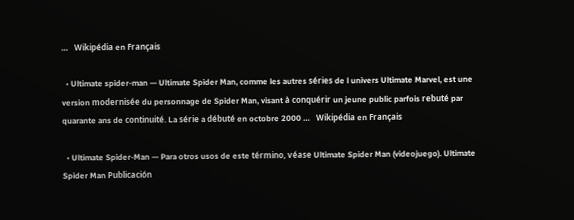…   Wikipédia en Français

  • Ultimate spider-man — Ultimate Spider Man, comme les autres séries de l univers Ultimate Marvel, est une version modernisée du personnage de Spider Man, visant à conquérir un jeune public parfois rebuté par quarante ans de continuité. La série a débuté en octobre 2000 …   Wikipédia en Français

  • Ultimate Spider-Man — Para otros usos de este término, véase Ultimate Spider Man (videojuego). Ultimate Spider Man Publicación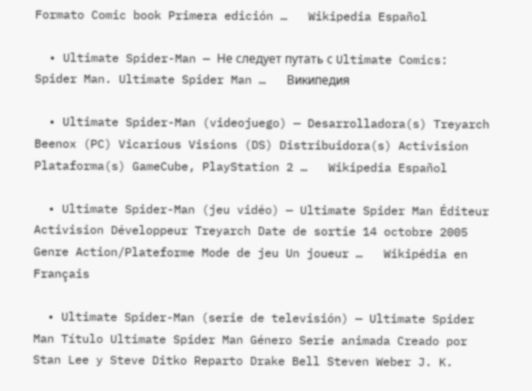Formato Comic book Primera edición …   Wikipedia Español

  • Ultimate Spider-Man — Не следует путать с Ultimate Comics: Spider Man. Ultimate Spider Man …   Википедия

  • Ultimate Spider-Man (videojuego) — Desarrolladora(s) Treyarch Beenox (PC) Vicarious Visions (DS) Distribuidora(s) Activision Plataforma(s) GameCube, PlayStation 2 …   Wikipedia Español

  • Ultimate Spider-Man (jeu vidéo) — Ultimate Spider Man Éditeur Activision Développeur Treyarch Date de sortie 14 octobre 2005 Genre Action/Plateforme Mode de jeu Un joueur …   Wikipédia en Français

  • Ultimate Spider-Man (serie de televisión) — Ultimate Spider Man Título Ultimate Spider Man Género Serie animada Creado por Stan Lee y Steve Ditko Reparto Drake Bell Steven Weber J. K.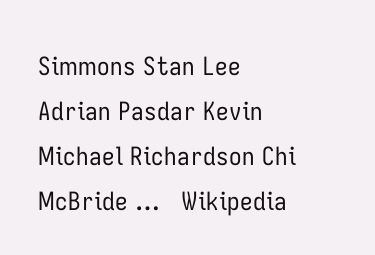Simmons Stan Lee Adrian Pasdar Kevin Michael Richardson Chi McBride …   Wikipedia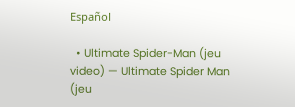Español

  • Ultimate Spider-Man (jeu video) — Ultimate Spider Man (jeu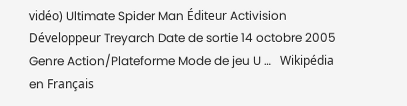vidéo) Ultimate Spider Man Éditeur Activision Développeur Treyarch Date de sortie 14 octobre 2005 Genre Action/Plateforme Mode de jeu U …   Wikipédia en Français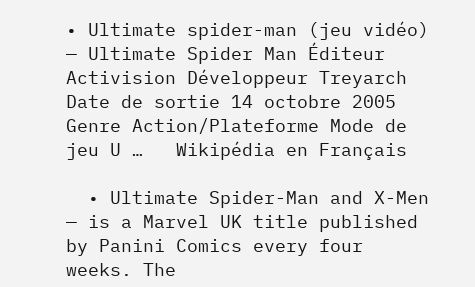• Ultimate spider-man (jeu vidéo) — Ultimate Spider Man Éditeur Activision Développeur Treyarch Date de sortie 14 octobre 2005 Genre Action/Plateforme Mode de jeu U …   Wikipédia en Français

  • Ultimate Spider-Man and X-Men — is a Marvel UK title published by Panini Comics every four weeks. The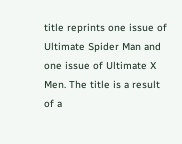title reprints one issue of Ultimate Spider Man and one issue of Ultimate X Men. The title is a result of a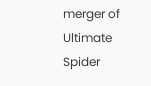merger of Ultimate Spider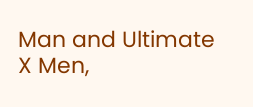Man and Ultimate X Men,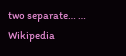two separate… …   Wikipedia